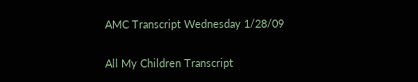AMC Transcript Wednesday 1/28/09

All My Children Transcript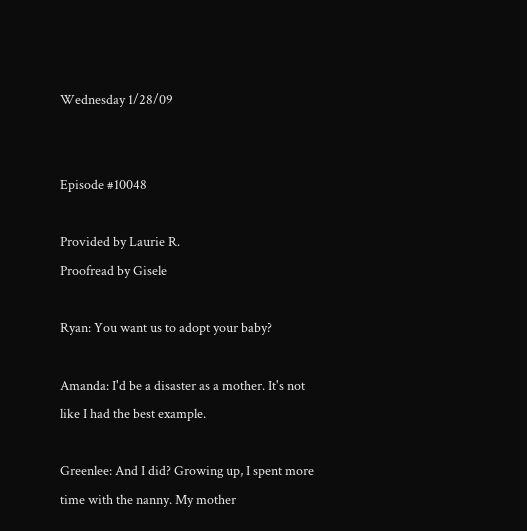Wednesday 1/28/09


Episode #10048

Provided by Laurie R.
Proofread by Gisele

Ryan: You want us to adopt your baby?

Amanda: I'd be a disaster as a mother. It's not like I had the best example.

Greenlee: And I did? Growing up, I spent more time with the nanny. My mother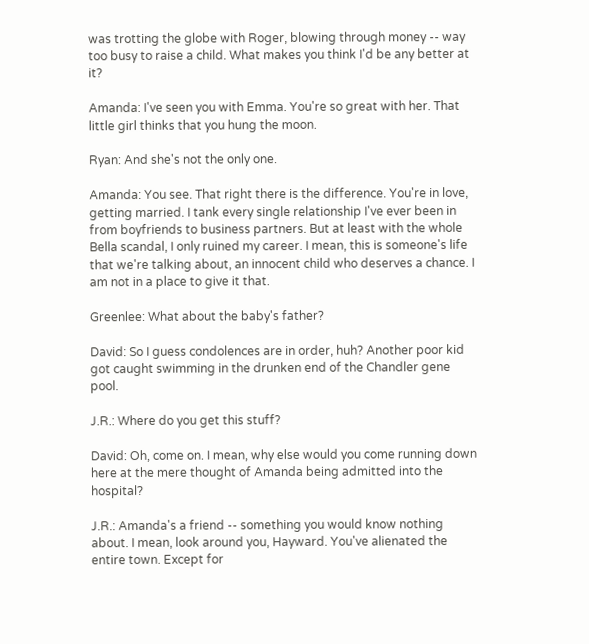was trotting the globe with Roger, blowing through money -- way too busy to raise a child. What makes you think I'd be any better at it?

Amanda: I've seen you with Emma. You're so great with her. That little girl thinks that you hung the moon.

Ryan: And she's not the only one.

Amanda: You see. That right there is the difference. You're in love, getting married. I tank every single relationship I've ever been in from boyfriends to business partners. But at least with the whole Bella scandal, I only ruined my career. I mean, this is someone's life that we're talking about, an innocent child who deserves a chance. I am not in a place to give it that.

Greenlee: What about the baby's father?

David: So I guess condolences are in order, huh? Another poor kid got caught swimming in the drunken end of the Chandler gene pool.

J.R.: Where do you get this stuff?

David: Oh, come on. I mean, why else would you come running down here at the mere thought of Amanda being admitted into the hospital?

J.R.: Amanda's a friend -- something you would know nothing about. I mean, look around you, Hayward. You've alienated the entire town. Except for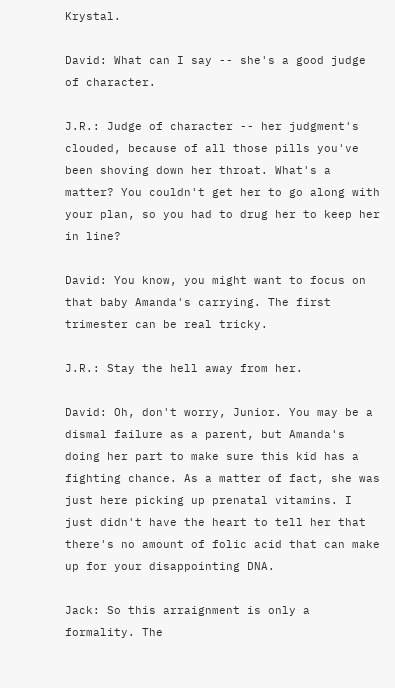Krystal.

David: What can I say -- she's a good judge of character.

J.R.: Judge of character -- her judgment's clouded, because of all those pills you've been shoving down her throat. What's a matter? You couldn't get her to go along with your plan, so you had to drug her to keep her in line?

David: You know, you might want to focus on that baby Amanda's carrying. The first trimester can be real tricky.

J.R.: Stay the hell away from her.

David: Oh, don't worry, Junior. You may be a dismal failure as a parent, but Amanda's doing her part to make sure this kid has a fighting chance. As a matter of fact, she was just here picking up prenatal vitamins. I just didn't have the heart to tell her that there's no amount of folic acid that can make up for your disappointing DNA.

Jack: So this arraignment is only a formality. The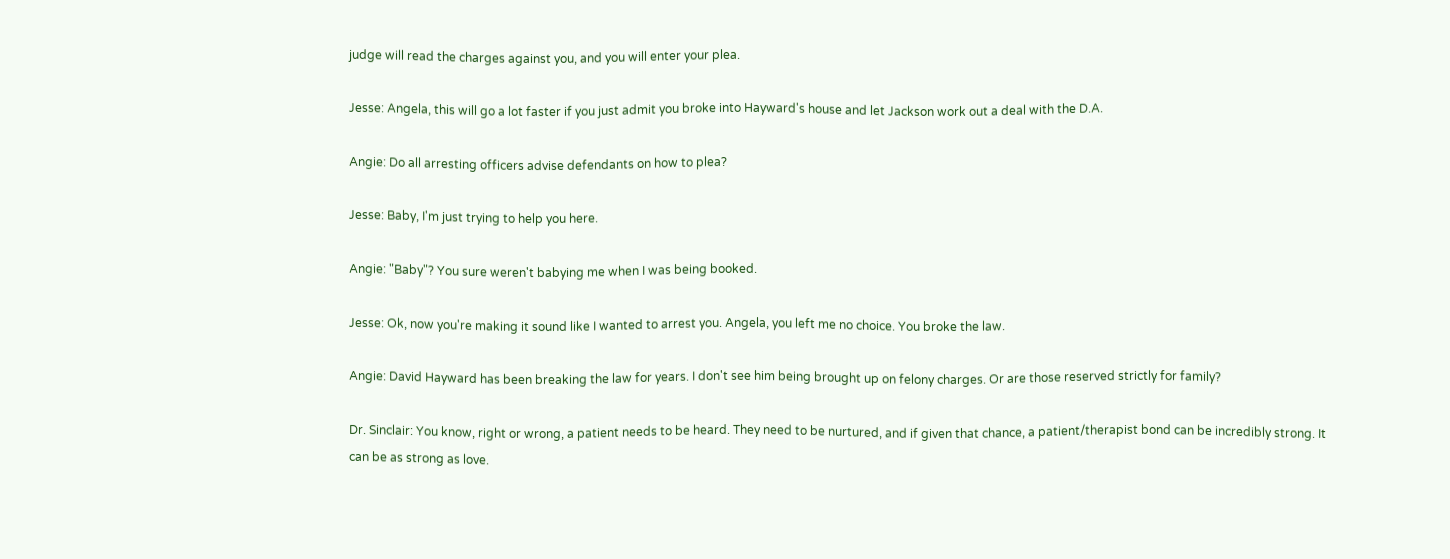judge will read the charges against you, and you will enter your plea.

Jesse: Angela, this will go a lot faster if you just admit you broke into Hayward's house and let Jackson work out a deal with the D.A.

Angie: Do all arresting officers advise defendants on how to plea?

Jesse: Baby, I'm just trying to help you here.

Angie: "Baby"? You sure weren't babying me when I was being booked.

Jesse: Ok, now you're making it sound like I wanted to arrest you. Angela, you left me no choice. You broke the law.

Angie: David Hayward has been breaking the law for years. I don't see him being brought up on felony charges. Or are those reserved strictly for family?

Dr. Sinclair: You know, right or wrong, a patient needs to be heard. They need to be nurtured, and if given that chance, a patient/therapist bond can be incredibly strong. It can be as strong as love.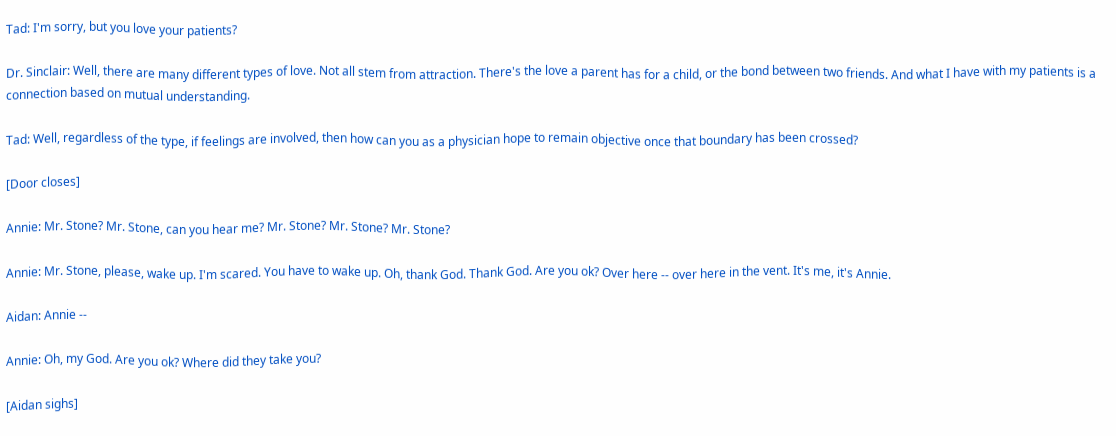Tad: I'm sorry, but you love your patients?

Dr. Sinclair: Well, there are many different types of love. Not all stem from attraction. There's the love a parent has for a child, or the bond between two friends. And what I have with my patients is a connection based on mutual understanding.

Tad: Well, regardless of the type, if feelings are involved, then how can you as a physician hope to remain objective once that boundary has been crossed?

[Door closes]

Annie: Mr. Stone? Mr. Stone, can you hear me? Mr. Stone? Mr. Stone? Mr. Stone?

Annie: Mr. Stone, please, wake up. I'm scared. You have to wake up. Oh, thank God. Thank God. Are you ok? Over here -- over here in the vent. It's me, it's Annie.

Aidan: Annie --

Annie: Oh, my God. Are you ok? Where did they take you?

[Aidan sighs]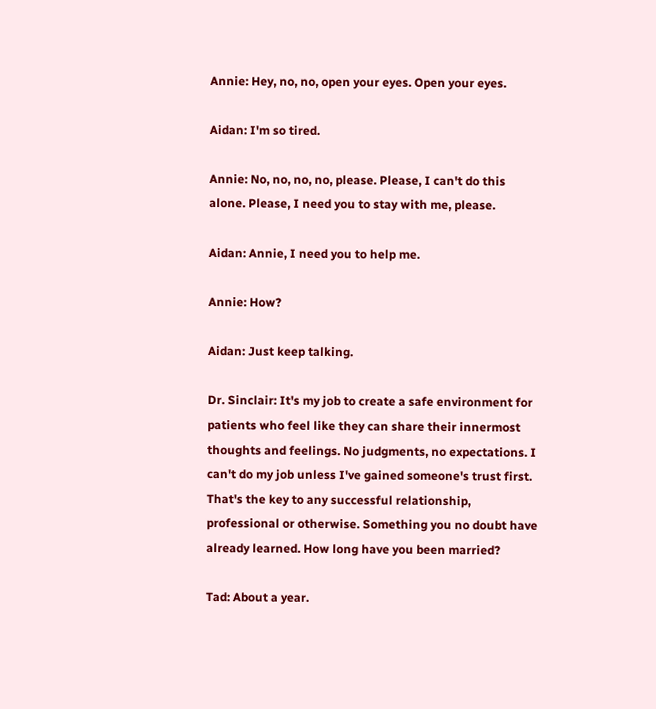Annie: Hey, no, no, open your eyes. Open your eyes.

Aidan: I'm so tired.

Annie: No, no, no, no, please. Please, I can't do this alone. Please, I need you to stay with me, please.

Aidan: Annie, I need you to help me.

Annie: How?

Aidan: Just keep talking.

Dr. Sinclair: It's my job to create a safe environment for patients who feel like they can share their innermost thoughts and feelings. No judgments, no expectations. I can't do my job unless I've gained someone's trust first. That's the key to any successful relationship, professional or otherwise. Something you no doubt have already learned. How long have you been married?

Tad: About a year.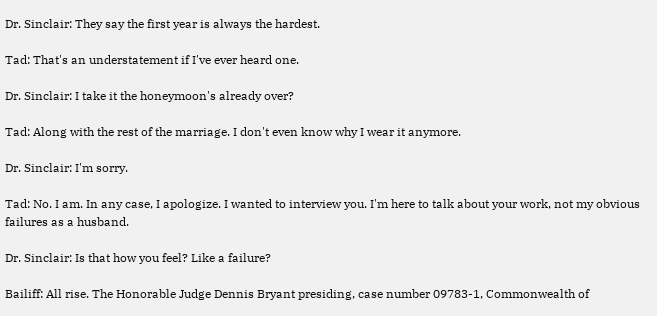Dr. Sinclair: They say the first year is always the hardest.

Tad: That's an understatement if I've ever heard one.

Dr. Sinclair: I take it the honeymoon's already over?

Tad: Along with the rest of the marriage. I don't even know why I wear it anymore.

Dr. Sinclair: I'm sorry.

Tad: No. I am. In any case, I apologize. I wanted to interview you. I'm here to talk about your work, not my obvious failures as a husband.

Dr. Sinclair: Is that how you feel? Like a failure?

Bailiff: All rise. The Honorable Judge Dennis Bryant presiding, case number 09783-1, Commonwealth of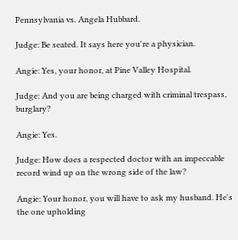Pennsylvania vs. Angela Hubbard.

Judge: Be seated. It says here you're a physician.

Angie: Yes, your honor, at Pine Valley Hospital.

Judge: And you are being charged with criminal trespass, burglary?

Angie: Yes.

Judge: How does a respected doctor with an impeccable record wind up on the wrong side of the law?

Angie: Your honor, you will have to ask my husband. He's the one upholding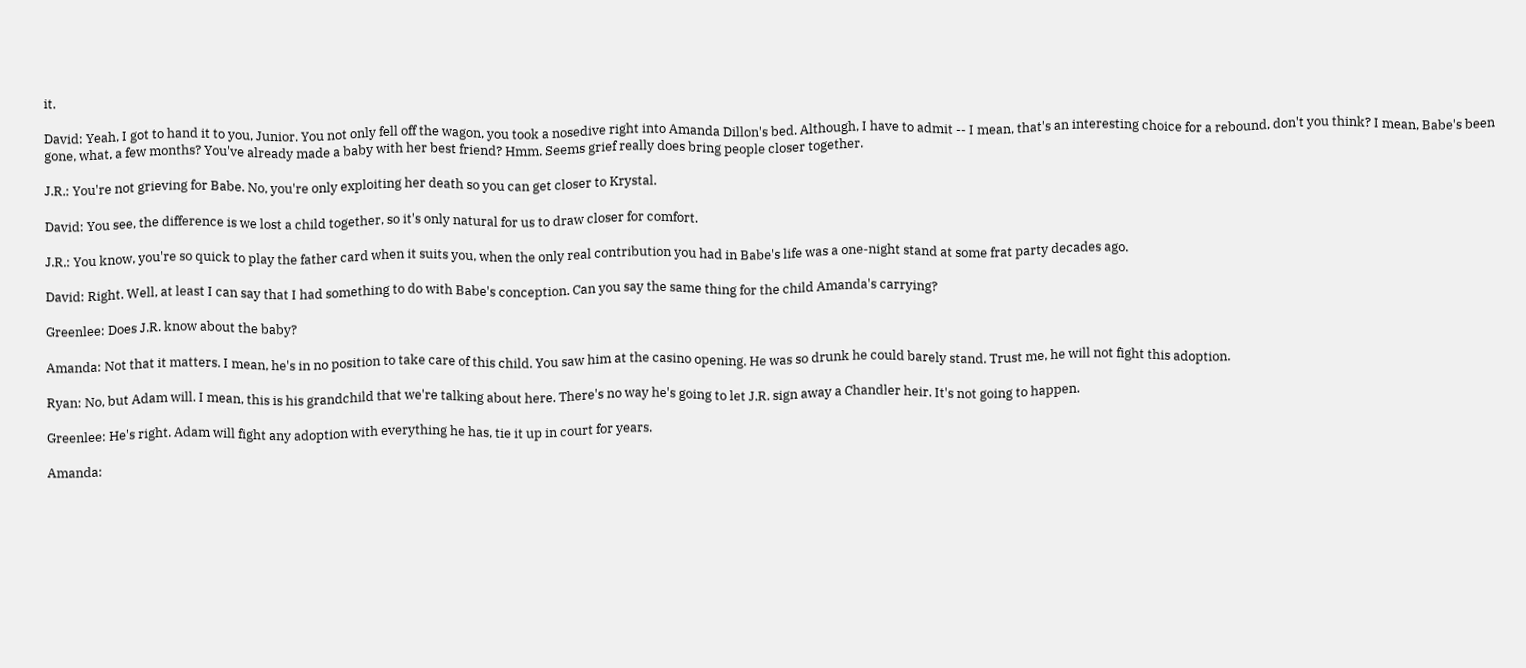it.

David: Yeah, I got to hand it to you, Junior. You not only fell off the wagon, you took a nosedive right into Amanda Dillon's bed. Although, I have to admit -- I mean, that's an interesting choice for a rebound, don't you think? I mean, Babe's been gone, what, a few months? You've already made a baby with her best friend? Hmm. Seems grief really does bring people closer together.

J.R.: You're not grieving for Babe. No, you're only exploiting her death so you can get closer to Krystal.

David: You see, the difference is we lost a child together, so it's only natural for us to draw closer for comfort.

J.R.: You know, you're so quick to play the father card when it suits you, when the only real contribution you had in Babe's life was a one-night stand at some frat party decades ago.

David: Right. Well, at least I can say that I had something to do with Babe's conception. Can you say the same thing for the child Amanda's carrying?

Greenlee: Does J.R. know about the baby?

Amanda: Not that it matters. I mean, he's in no position to take care of this child. You saw him at the casino opening. He was so drunk he could barely stand. Trust me, he will not fight this adoption.

Ryan: No, but Adam will. I mean, this is his grandchild that we're talking about here. There's no way he's going to let J.R. sign away a Chandler heir. It's not going to happen.

Greenlee: He's right. Adam will fight any adoption with everything he has, tie it up in court for years.

Amanda: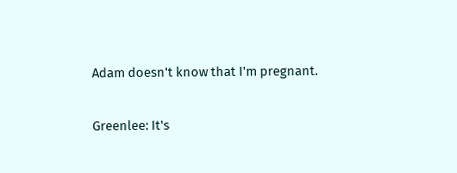Adam doesn't know that I'm pregnant.

Greenlee: It's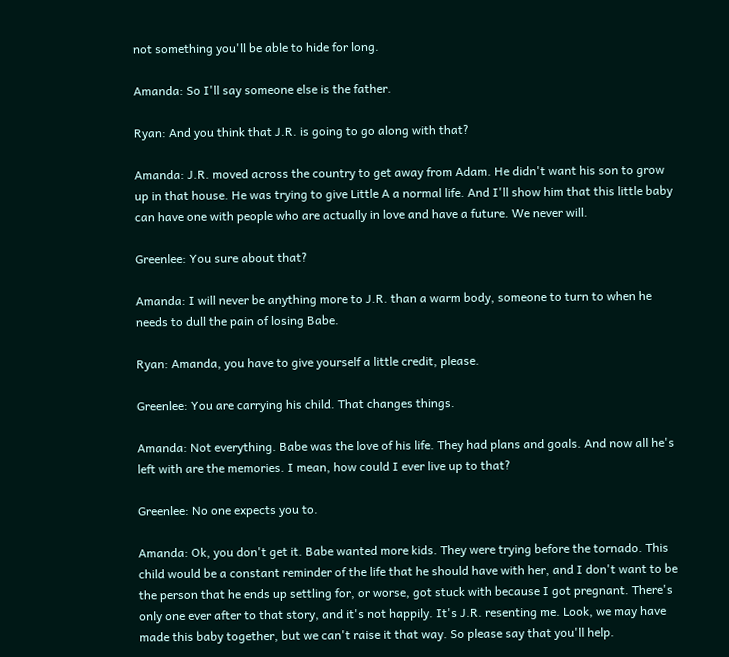not something you'll be able to hide for long.

Amanda: So I'll say someone else is the father.

Ryan: And you think that J.R. is going to go along with that?

Amanda: J.R. moved across the country to get away from Adam. He didn't want his son to grow up in that house. He was trying to give Little A a normal life. And I'll show him that this little baby can have one with people who are actually in love and have a future. We never will.

Greenlee: You sure about that?

Amanda: I will never be anything more to J.R. than a warm body, someone to turn to when he needs to dull the pain of losing Babe.

Ryan: Amanda, you have to give yourself a little credit, please.

Greenlee: You are carrying his child. That changes things.

Amanda: Not everything. Babe was the love of his life. They had plans and goals. And now all he's left with are the memories. I mean, how could I ever live up to that?

Greenlee: No one expects you to.

Amanda: Ok, you don't get it. Babe wanted more kids. They were trying before the tornado. This child would be a constant reminder of the life that he should have with her, and I don't want to be the person that he ends up settling for, or worse, got stuck with because I got pregnant. There's only one ever after to that story, and it's not happily. It's J.R. resenting me. Look, we may have made this baby together, but we can't raise it that way. So please say that you'll help.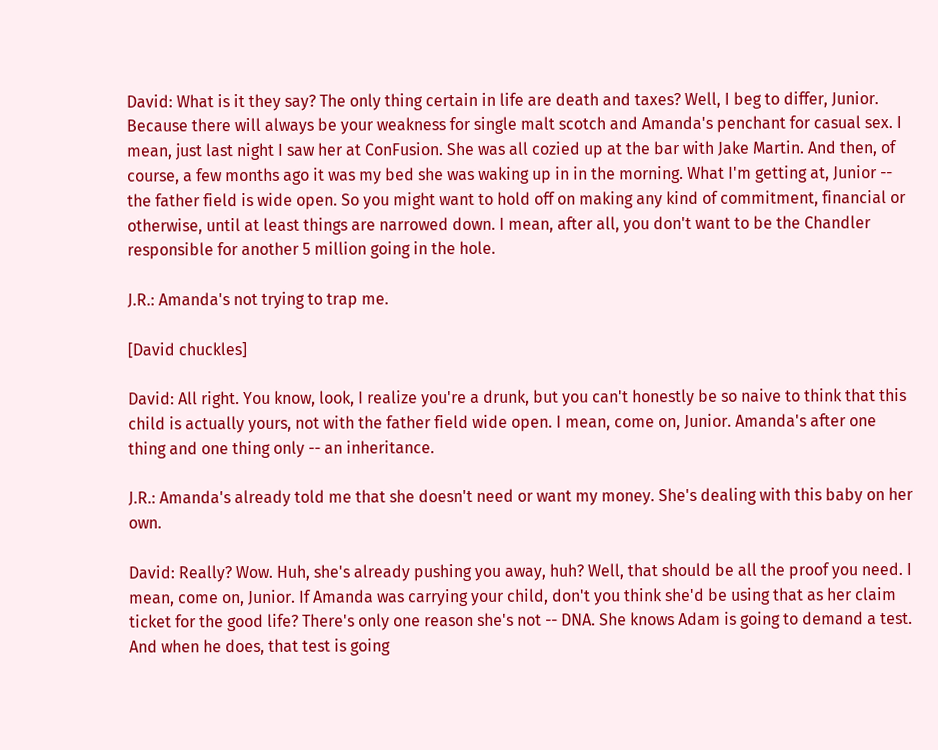David: What is it they say? The only thing certain in life are death and taxes? Well, I beg to differ, Junior. Because there will always be your weakness for single malt scotch and Amanda's penchant for casual sex. I mean, just last night I saw her at ConFusion. She was all cozied up at the bar with Jake Martin. And then, of course, a few months ago it was my bed she was waking up in in the morning. What I'm getting at, Junior -- the father field is wide open. So you might want to hold off on making any kind of commitment, financial or otherwise, until at least things are narrowed down. I mean, after all, you don't want to be the Chandler responsible for another 5 million going in the hole.

J.R.: Amanda's not trying to trap me.

[David chuckles]

David: All right. You know, look, I realize you're a drunk, but you can't honestly be so naive to think that this child is actually yours, not with the father field wide open. I mean, come on, Junior. Amanda's after one thing and one thing only -- an inheritance.

J.R.: Amanda's already told me that she doesn't need or want my money. She's dealing with this baby on her own.

David: Really? Wow. Huh, she's already pushing you away, huh? Well, that should be all the proof you need. I mean, come on, Junior. If Amanda was carrying your child, don't you think she'd be using that as her claim ticket for the good life? There's only one reason she's not -- DNA. She knows Adam is going to demand a test. And when he does, that test is going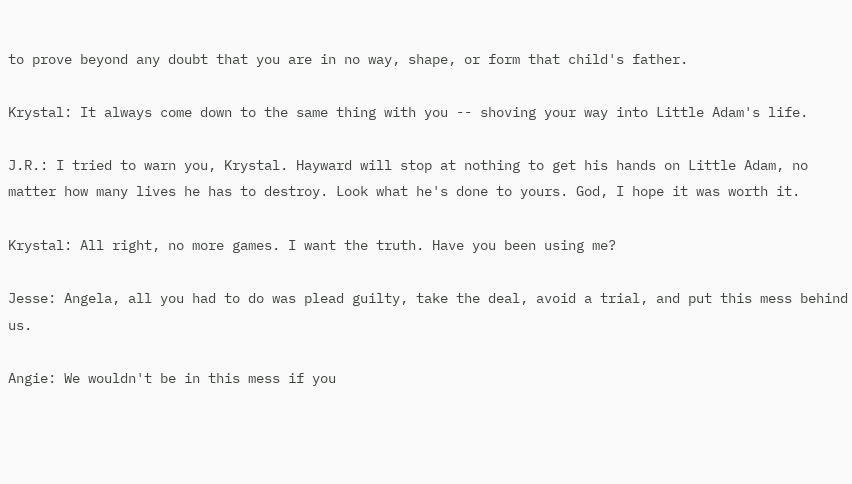to prove beyond any doubt that you are in no way, shape, or form that child's father.

Krystal: It always come down to the same thing with you -- shoving your way into Little Adam's life.

J.R.: I tried to warn you, Krystal. Hayward will stop at nothing to get his hands on Little Adam, no matter how many lives he has to destroy. Look what he's done to yours. God, I hope it was worth it.

Krystal: All right, no more games. I want the truth. Have you been using me?

Jesse: Angela, all you had to do was plead guilty, take the deal, avoid a trial, and put this mess behind us.

Angie: We wouldn't be in this mess if you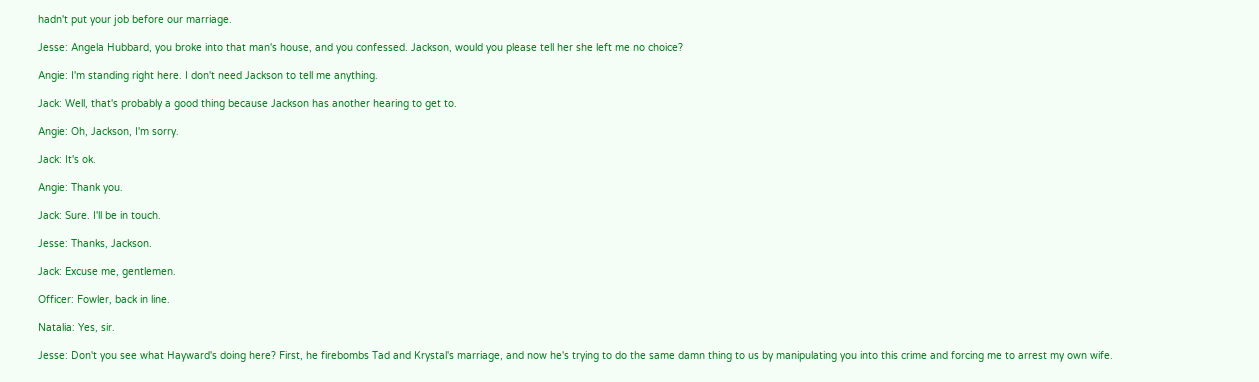hadn't put your job before our marriage.

Jesse: Angela Hubbard, you broke into that man's house, and you confessed. Jackson, would you please tell her she left me no choice?

Angie: I'm standing right here. I don't need Jackson to tell me anything.

Jack: Well, that's probably a good thing because Jackson has another hearing to get to.

Angie: Oh, Jackson, I'm sorry.

Jack: It's ok.

Angie: Thank you.

Jack: Sure. I'll be in touch.

Jesse: Thanks, Jackson.

Jack: Excuse me, gentlemen.

Officer: Fowler, back in line.

Natalia: Yes, sir.

Jesse: Don't you see what Hayward's doing here? First, he firebombs Tad and Krystal's marriage, and now he's trying to do the same damn thing to us by manipulating you into this crime and forcing me to arrest my own wife.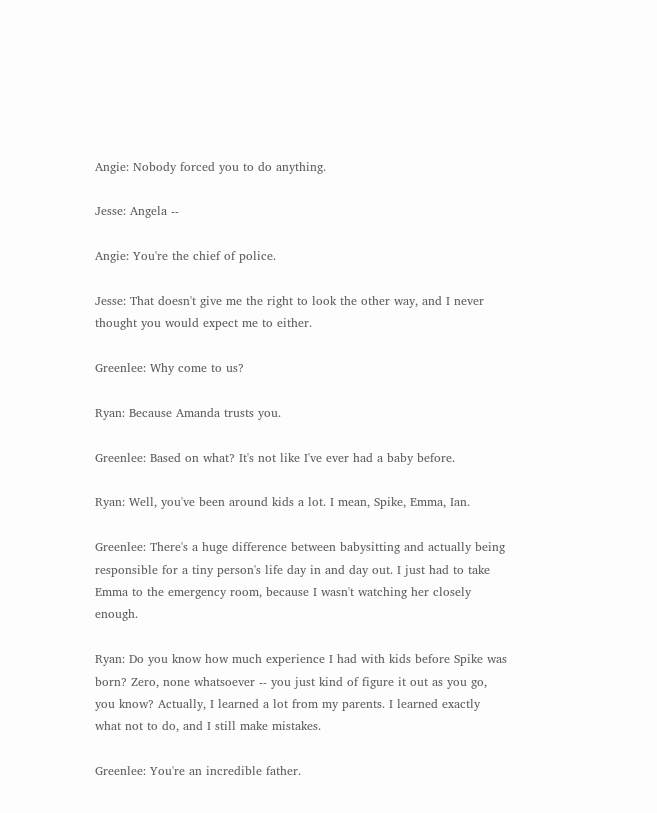Angie: Nobody forced you to do anything.

Jesse: Angela --

Angie: You're the chief of police.

Jesse: That doesn't give me the right to look the other way, and I never thought you would expect me to either.

Greenlee: Why come to us?

Ryan: Because Amanda trusts you.

Greenlee: Based on what? It's not like I've ever had a baby before.

Ryan: Well, you've been around kids a lot. I mean, Spike, Emma, Ian.

Greenlee: There's a huge difference between babysitting and actually being responsible for a tiny person's life day in and day out. I just had to take Emma to the emergency room, because I wasn't watching her closely enough.

Ryan: Do you know how much experience I had with kids before Spike was born? Zero, none whatsoever -- you just kind of figure it out as you go, you know? Actually, I learned a lot from my parents. I learned exactly what not to do, and I still make mistakes.

Greenlee: You're an incredible father.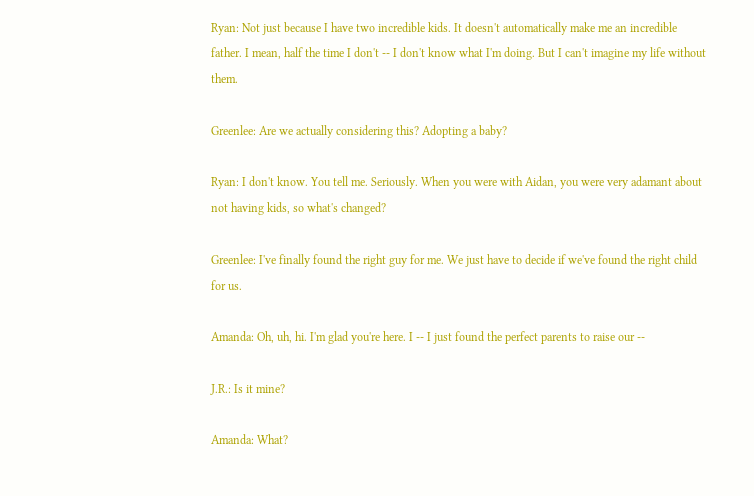Ryan: Not just because I have two incredible kids. It doesn't automatically make me an incredible father. I mean, half the time I don't -- I don't know what I'm doing. But I can't imagine my life without them.

Greenlee: Are we actually considering this? Adopting a baby?

Ryan: I don't know. You tell me. Seriously. When you were with Aidan, you were very adamant about not having kids, so what's changed?

Greenlee: I've finally found the right guy for me. We just have to decide if we've found the right child for us.

Amanda: Oh, uh, hi. I'm glad you're here. I -- I just found the perfect parents to raise our --

J.R.: Is it mine?

Amanda: What?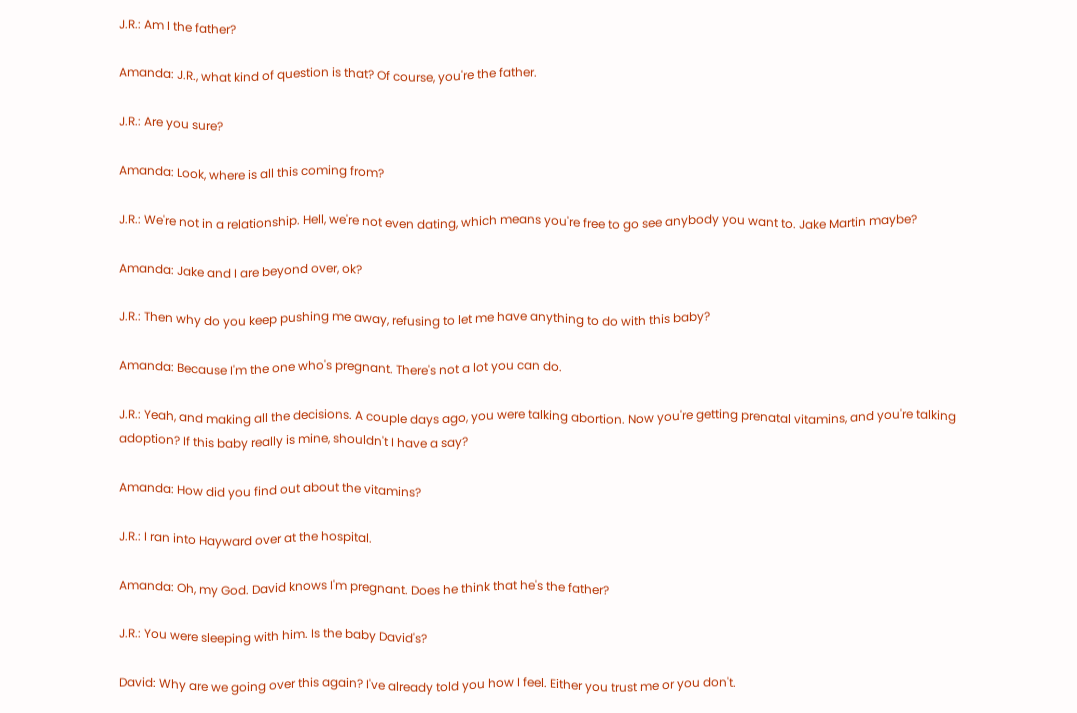J.R.: Am I the father?

Amanda: J.R., what kind of question is that? Of course, you're the father.

J.R.: Are you sure?

Amanda: Look, where is all this coming from?

J.R.: We're not in a relationship. Hell, we're not even dating, which means you're free to go see anybody you want to. Jake Martin maybe?

Amanda: Jake and I are beyond over, ok?

J.R.: Then why do you keep pushing me away, refusing to let me have anything to do with this baby?

Amanda: Because I'm the one who's pregnant. There's not a lot you can do.

J.R.: Yeah, and making all the decisions. A couple days ago, you were talking abortion. Now you're getting prenatal vitamins, and you're talking adoption? If this baby really is mine, shouldn't I have a say?

Amanda: How did you find out about the vitamins?

J.R.: I ran into Hayward over at the hospital.

Amanda: Oh, my God. David knows I'm pregnant. Does he think that he's the father?

J.R.: You were sleeping with him. Is the baby David's?

David: Why are we going over this again? I've already told you how I feel. Either you trust me or you don't.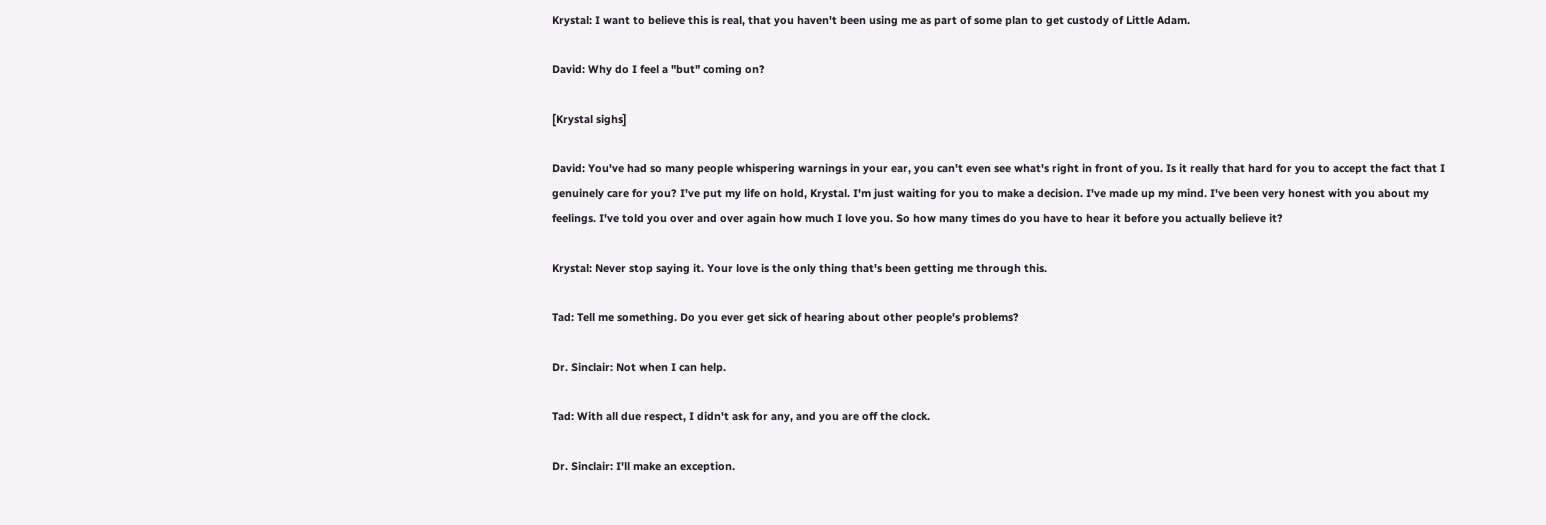Krystal: I want to believe this is real, that you haven't been using me as part of some plan to get custody of Little Adam.

David: Why do I feel a "but" coming on?

[Krystal sighs]

David: You've had so many people whispering warnings in your ear, you can't even see what's right in front of you. Is it really that hard for you to accept the fact that I genuinely care for you? I've put my life on hold, Krystal. I'm just waiting for you to make a decision. I've made up my mind. I've been very honest with you about my feelings. I've told you over and over again how much I love you. So how many times do you have to hear it before you actually believe it?

Krystal: Never stop saying it. Your love is the only thing that's been getting me through this.

Tad: Tell me something. Do you ever get sick of hearing about other people's problems?

Dr. Sinclair: Not when I can help.

Tad: With all due respect, I didn't ask for any, and you are off the clock.

Dr. Sinclair: I'll make an exception.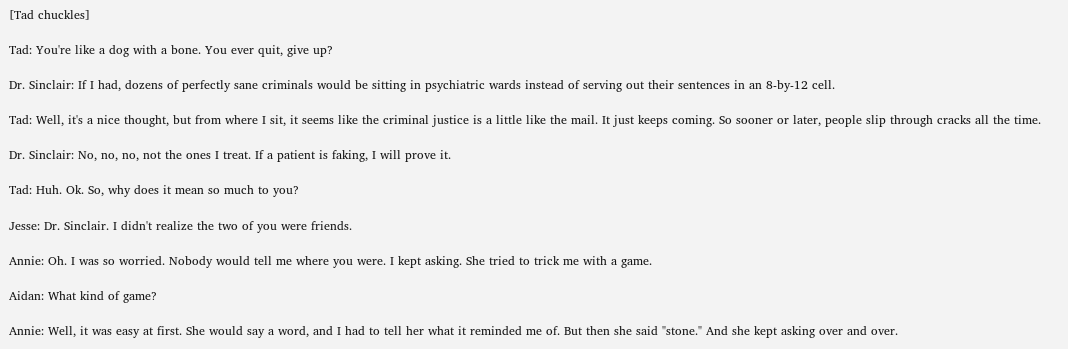[Tad chuckles]

Tad: You're like a dog with a bone. You ever quit, give up?

Dr. Sinclair: If I had, dozens of perfectly sane criminals would be sitting in psychiatric wards instead of serving out their sentences in an 8-by-12 cell.

Tad: Well, it's a nice thought, but from where I sit, it seems like the criminal justice is a little like the mail. It just keeps coming. So sooner or later, people slip through cracks all the time.

Dr. Sinclair: No, no, no, not the ones I treat. If a patient is faking, I will prove it.

Tad: Huh. Ok. So, why does it mean so much to you?

Jesse: Dr. Sinclair. I didn't realize the two of you were friends.

Annie: Oh. I was so worried. Nobody would tell me where you were. I kept asking. She tried to trick me with a game.

Aidan: What kind of game?

Annie: Well, it was easy at first. She would say a word, and I had to tell her what it reminded me of. But then she said "stone." And she kept asking over and over.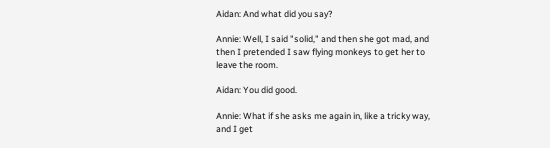Aidan: And what did you say?

Annie: Well, I said "solid," and then she got mad, and then I pretended I saw flying monkeys to get her to leave the room.

Aidan: You did good.

Annie: What if she asks me again in, like a tricky way, and I get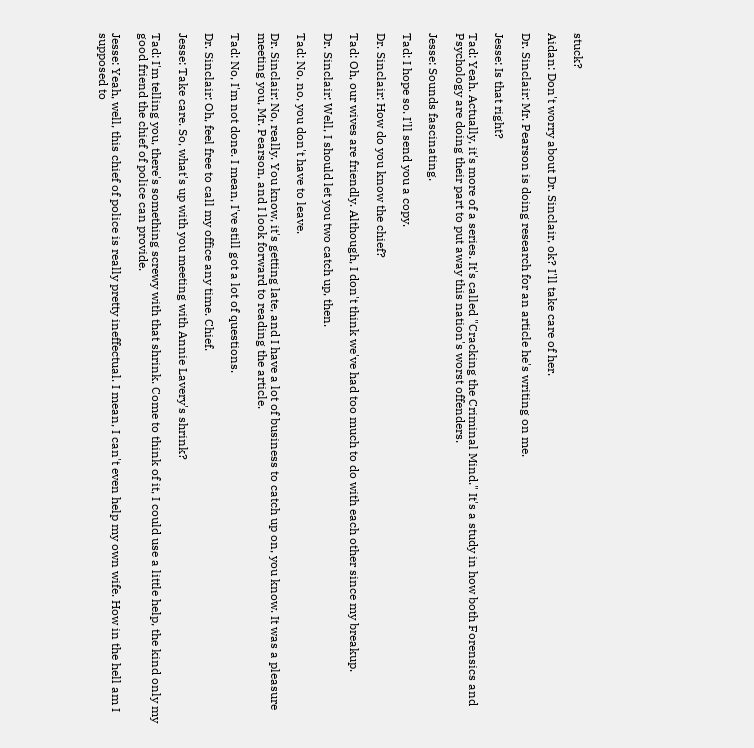stuck?

Aidan: Don't worry about Dr. Sinclair, ok? I'll take care of her.

Dr. Sinclair: Mr. Pearson is doing research for an article he's writing on me.

Jesse: Is that right?

Tad: Yeah. Actually, it's more of a series. It's called "Cracking the Criminal Mind." It's a study in how both Forensics and Psychology are doing their part to put away this nation's worst offenders.

Jesse: Sounds fascinating.

Tad: I hope so. I'll send you a copy.

Dr. Sinclair: How do you know the chief?

Tad: Oh, our wives are friendly. Although, I don't think we've had too much to do with each other since my breakup.

Dr. Sinclair: Well, I should let you two catch up, then.

Tad: No, no, you don't have to leave.

Dr. Sinclair: No, really. You know, it's getting late, and I have a lot of business to catch up on, you know. It was a pleasure meeting you, Mr. Pearson, and I look forward to reading the article.

Tad: No, I'm not done. I mean, I've still got a lot of questions.

Dr. Sinclair: Oh, feel free to call my office any time. Chief.

Jesse: Take care. So, what's up with you meeting with Annie Lavery's shrink?

Tad: I'm telling you, there's something screwy with that shrink. Come to think of it, I could use a little help, the kind only my good friend the chief of police can provide.

Jesse: Yeah, well, this chief of police is really pretty ineffectual. I mean, I can't even help my own wife. How in the hell am I supposed to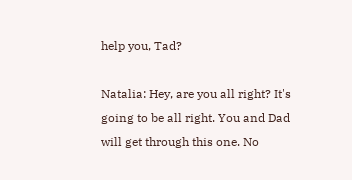help you, Tad?

Natalia: Hey, are you all right? It's going to be all right. You and Dad will get through this one. No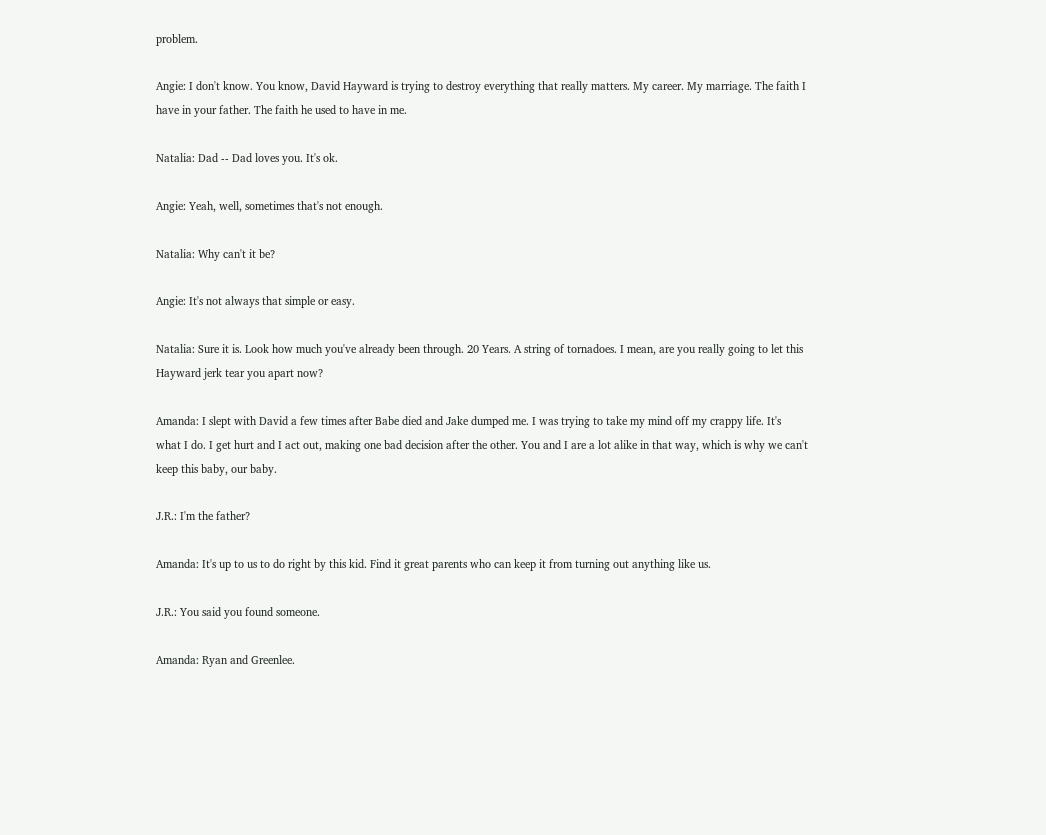problem.

Angie: I don't know. You know, David Hayward is trying to destroy everything that really matters. My career. My marriage. The faith I have in your father. The faith he used to have in me.

Natalia: Dad -- Dad loves you. It's ok.

Angie: Yeah, well, sometimes that's not enough.

Natalia: Why can't it be?

Angie: It's not always that simple or easy.

Natalia: Sure it is. Look how much you've already been through. 20 Years. A string of tornadoes. I mean, are you really going to let this Hayward jerk tear you apart now?

Amanda: I slept with David a few times after Babe died and Jake dumped me. I was trying to take my mind off my crappy life. It's what I do. I get hurt and I act out, making one bad decision after the other. You and I are a lot alike in that way, which is why we can't keep this baby, our baby.

J.R.: I'm the father?

Amanda: It's up to us to do right by this kid. Find it great parents who can keep it from turning out anything like us.

J.R.: You said you found someone.

Amanda: Ryan and Greenlee.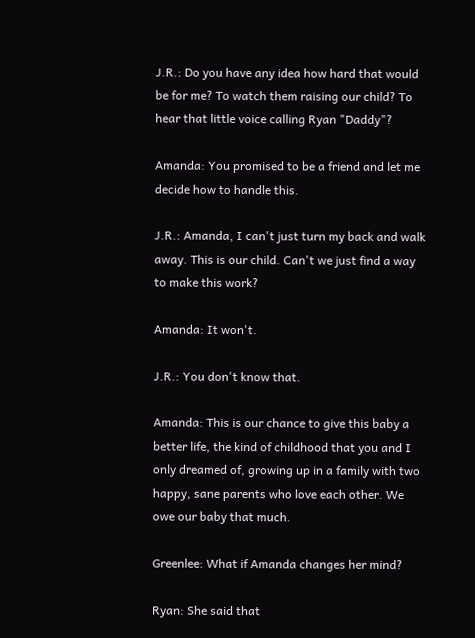J.R.: Do you have any idea how hard that would be for me? To watch them raising our child? To hear that little voice calling Ryan "Daddy"?

Amanda: You promised to be a friend and let me decide how to handle this.

J.R.: Amanda, I can't just turn my back and walk away. This is our child. Can't we just find a way to make this work?

Amanda: It won't.

J.R.: You don't know that.

Amanda: This is our chance to give this baby a better life, the kind of childhood that you and I only dreamed of, growing up in a family with two happy, sane parents who love each other. We owe our baby that much.

Greenlee: What if Amanda changes her mind?

Ryan: She said that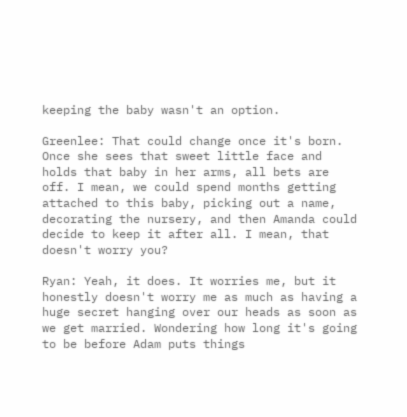keeping the baby wasn't an option.

Greenlee: That could change once it's born. Once she sees that sweet little face and holds that baby in her arms, all bets are off. I mean, we could spend months getting attached to this baby, picking out a name, decorating the nursery, and then Amanda could decide to keep it after all. I mean, that doesn't worry you?

Ryan: Yeah, it does. It worries me, but it honestly doesn't worry me as much as having a huge secret hanging over our heads as soon as we get married. Wondering how long it's going to be before Adam puts things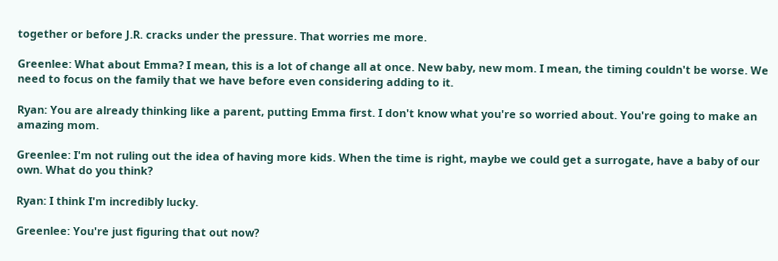together or before J.R. cracks under the pressure. That worries me more.

Greenlee: What about Emma? I mean, this is a lot of change all at once. New baby, new mom. I mean, the timing couldn't be worse. We need to focus on the family that we have before even considering adding to it.

Ryan: You are already thinking like a parent, putting Emma first. I don't know what you're so worried about. You're going to make an amazing mom.

Greenlee: I'm not ruling out the idea of having more kids. When the time is right, maybe we could get a surrogate, have a baby of our own. What do you think?

Ryan: I think I'm incredibly lucky.

Greenlee: You're just figuring that out now?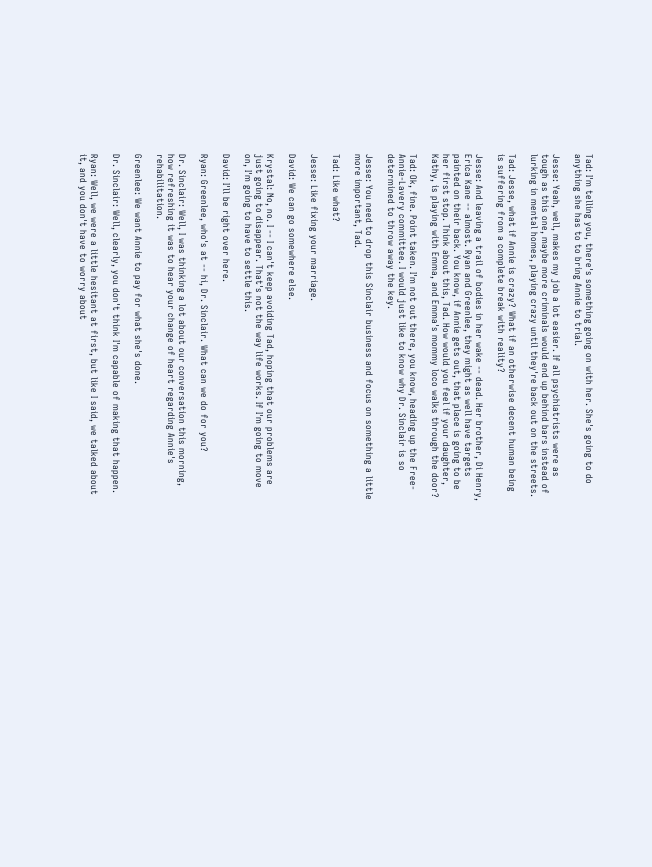Tad: I'm telling you, there's something going on with her. She's going to do anything she has to to bring Annie to trial.

Jesse: Yeah, well, makes my job a lot easier. If all psychiatrists were as tough as this one, maybe more criminals would end up behind bars instead of lurking in mental homes, playing crazy until they're back out on the streets.

Tad: Jesse, what if Annie is crazy? What if an otherwise decent human being is suffering from a complete break with reality?

Jesse: And leaving a trail of bodies in her wake -- dead. Her brother, Di Henry, Erica Kane -- almost. Ryan and Greenlee, they might as well have targets painted on their back. You know, if Annie gets out, that place is going to be her first stop. Think about this, Tad. How would you feel if your daughter, Kathy, is playing with Emma, and Emma's mommy loco walks through the door?

Tad: Ok, fine. Point taken. I'm not out there, you know, heading up the Free-Annie-Lavery committee. I would just like to know why Dr. Sinclair is so determined to throw away the key.

Jesse: You need to drop this Sinclair business and focus on something a little more important, Tad.

Tad: Like what?

Jesse: Like fixing your marriage.

David: We can go somewhere else.

Krystal: No, no. I -- I can't keep avoiding Tad, hoping that our problems are just going to disappear. That's not the way life works. If I'm going to move on, I'm going to have to settle this.

David: I'll be right over here.

Ryan: Greenlee, who's at -- hi, Dr. Sinclair. What can we do for you?

Dr. Sinclair: Well, I was thinking a lot about our conversation this morning, how refreshing it was to hear your change of heart regarding Annie's rehabilitation.

Greenlee: We want Annie to pay for what she's done.

Dr. Sinclair: Well, clearly, you don't think I'm capable of making that happen.

Ryan: Well, we were a little hesitant at first, but like I said, we talked about it, and you don't have to worry about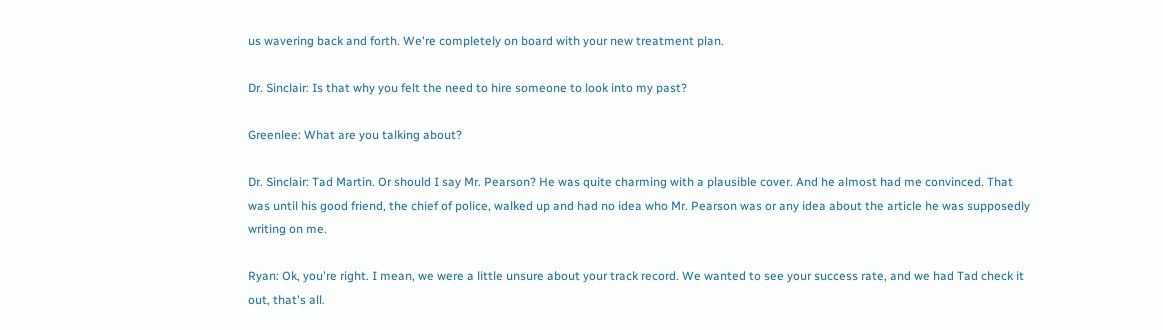us wavering back and forth. We're completely on board with your new treatment plan.

Dr. Sinclair: Is that why you felt the need to hire someone to look into my past?

Greenlee: What are you talking about?

Dr. Sinclair: Tad Martin. Or should I say Mr. Pearson? He was quite charming with a plausible cover. And he almost had me convinced. That was until his good friend, the chief of police, walked up and had no idea who Mr. Pearson was or any idea about the article he was supposedly writing on me.

Ryan: Ok, you're right. I mean, we were a little unsure about your track record. We wanted to see your success rate, and we had Tad check it out, that's all.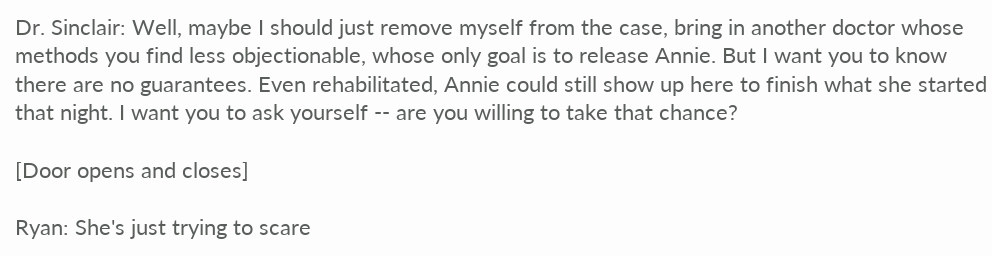Dr. Sinclair: Well, maybe I should just remove myself from the case, bring in another doctor whose methods you find less objectionable, whose only goal is to release Annie. But I want you to know there are no guarantees. Even rehabilitated, Annie could still show up here to finish what she started that night. I want you to ask yourself -- are you willing to take that chance?

[Door opens and closes]

Ryan: She's just trying to scare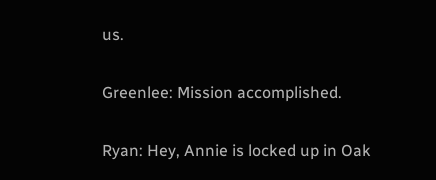us.

Greenlee: Mission accomplished.

Ryan: Hey, Annie is locked up in Oak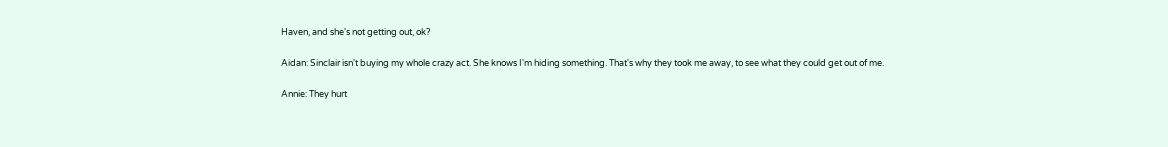Haven, and she's not getting out, ok?

Aidan: Sinclair isn't buying my whole crazy act. She knows I'm hiding something. That's why they took me away, to see what they could get out of me.

Annie: They hurt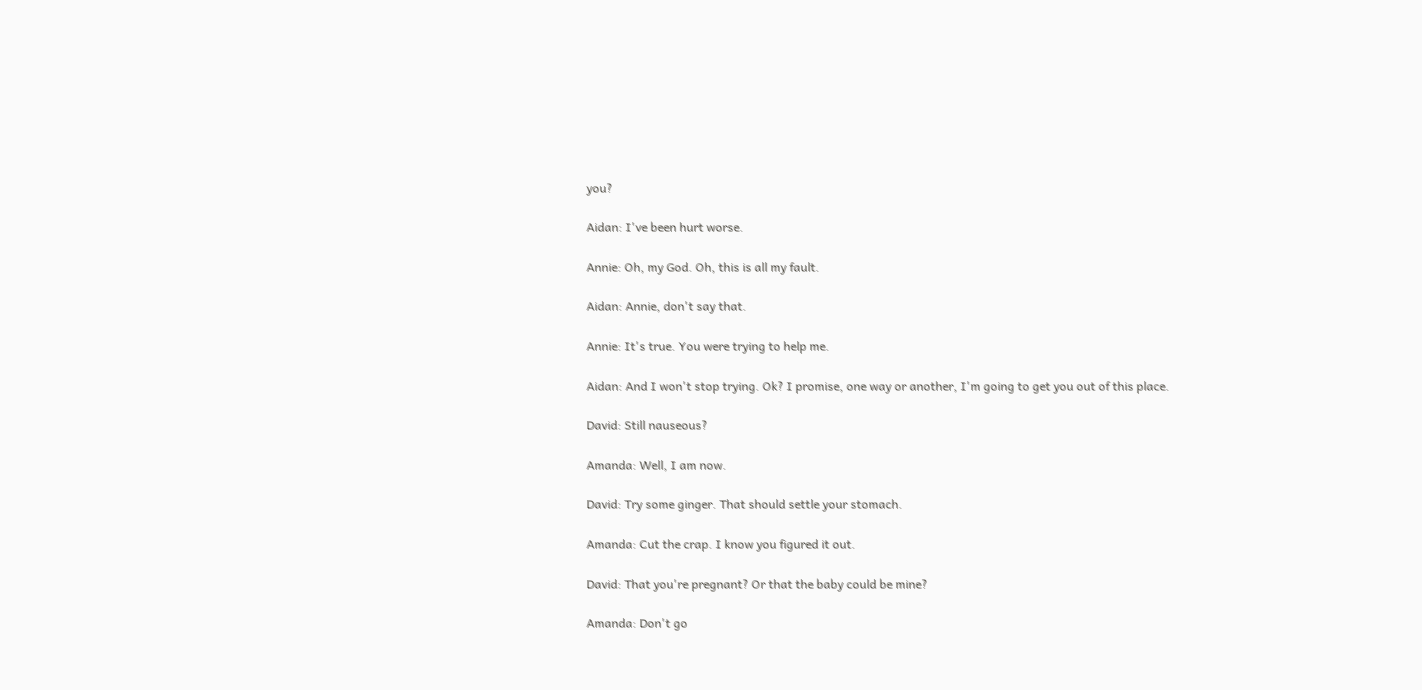you?

Aidan: I've been hurt worse.

Annie: Oh, my God. Oh, this is all my fault.

Aidan: Annie, don't say that.

Annie: It's true. You were trying to help me.

Aidan: And I won't stop trying. Ok? I promise, one way or another, I'm going to get you out of this place.

David: Still nauseous?

Amanda: Well, I am now.

David: Try some ginger. That should settle your stomach.

Amanda: Cut the crap. I know you figured it out.

David: That you're pregnant? Or that the baby could be mine?

Amanda: Don't go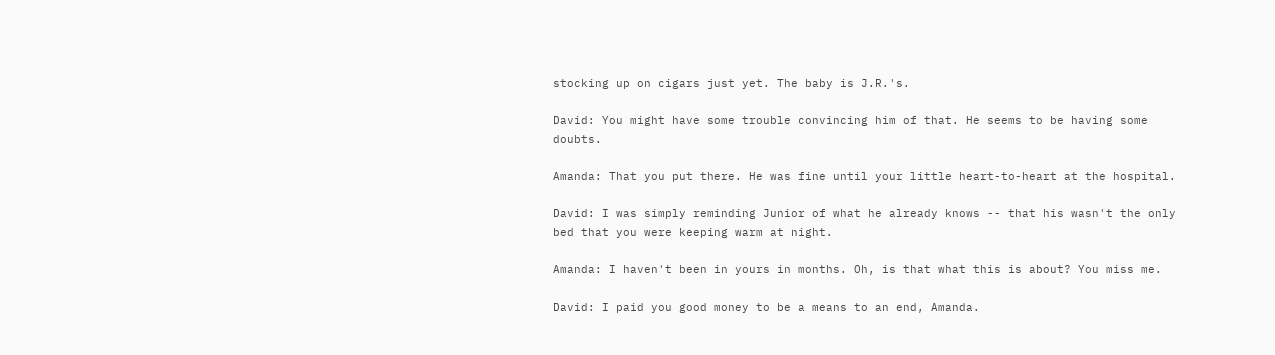stocking up on cigars just yet. The baby is J.R.'s.

David: You might have some trouble convincing him of that. He seems to be having some doubts.

Amanda: That you put there. He was fine until your little heart-to-heart at the hospital.

David: I was simply reminding Junior of what he already knows -- that his wasn't the only bed that you were keeping warm at night.

Amanda: I haven't been in yours in months. Oh, is that what this is about? You miss me.

David: I paid you good money to be a means to an end, Amanda.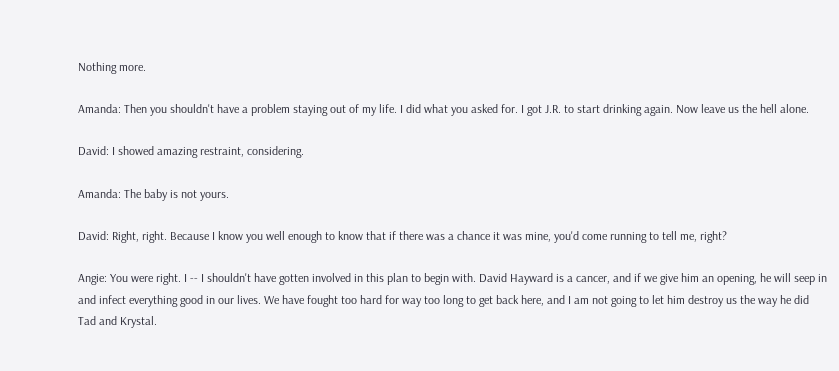Nothing more.

Amanda: Then you shouldn't have a problem staying out of my life. I did what you asked for. I got J.R. to start drinking again. Now leave us the hell alone.

David: I showed amazing restraint, considering.

Amanda: The baby is not yours.

David: Right, right. Because I know you well enough to know that if there was a chance it was mine, you'd come running to tell me, right?

Angie: You were right. I -- I shouldn't have gotten involved in this plan to begin with. David Hayward is a cancer, and if we give him an opening, he will seep in and infect everything good in our lives. We have fought too hard for way too long to get back here, and I am not going to let him destroy us the way he did Tad and Krystal.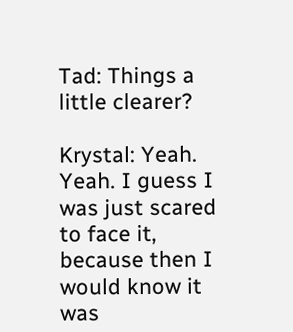Tad: Things a little clearer?

Krystal: Yeah. Yeah. I guess I was just scared to face it, because then I would know it was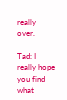really over.

Tad: I really hope you find what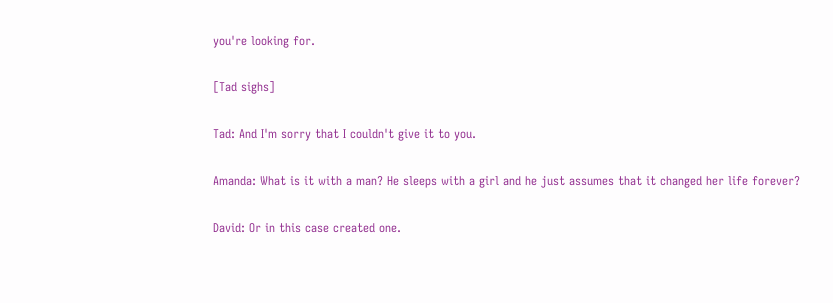you're looking for.

[Tad sighs]

Tad: And I'm sorry that I couldn't give it to you.

Amanda: What is it with a man? He sleeps with a girl and he just assumes that it changed her life forever?

David: Or in this case created one.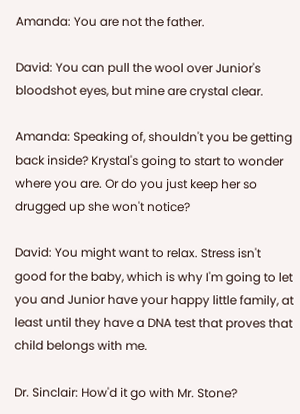Amanda: You are not the father.

David: You can pull the wool over Junior's bloodshot eyes, but mine are crystal clear.

Amanda: Speaking of, shouldn't you be getting back inside? Krystal's going to start to wonder where you are. Or do you just keep her so drugged up she won't notice?

David: You might want to relax. Stress isn't good for the baby, which is why I'm going to let you and Junior have your happy little family, at least until they have a DNA test that proves that child belongs with me.

Dr. Sinclair: How'd it go with Mr. Stone?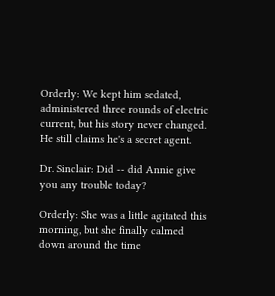Orderly: We kept him sedated, administered three rounds of electric current, but his story never changed. He still claims he's a secret agent.

Dr. Sinclair: Did -- did Annie give you any trouble today?

Orderly: She was a little agitated this morning, but she finally calmed down around the time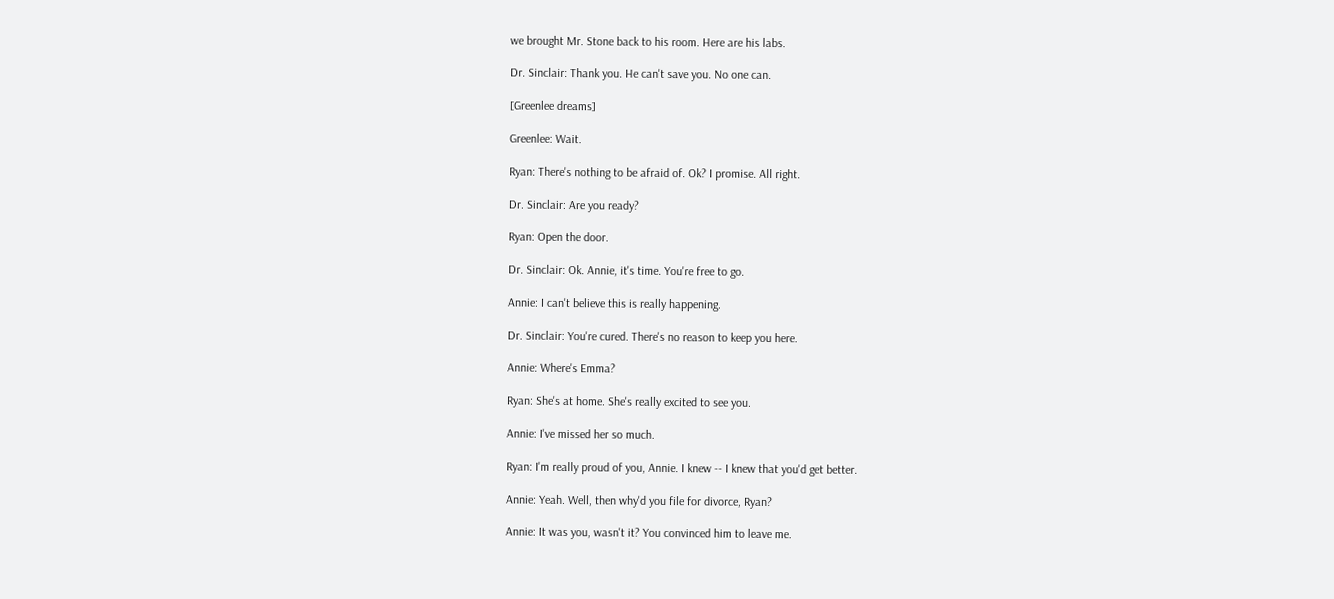we brought Mr. Stone back to his room. Here are his labs.

Dr. Sinclair: Thank you. He can't save you. No one can.

[Greenlee dreams]

Greenlee: Wait.

Ryan: There's nothing to be afraid of. Ok? I promise. All right.

Dr. Sinclair: Are you ready?

Ryan: Open the door.

Dr. Sinclair: Ok. Annie, it's time. You're free to go.

Annie: I can't believe this is really happening.

Dr. Sinclair: You're cured. There's no reason to keep you here.

Annie: Where's Emma?

Ryan: She's at home. She's really excited to see you.

Annie: I've missed her so much.

Ryan: I'm really proud of you, Annie. I knew -- I knew that you'd get better.

Annie: Yeah. Well, then why'd you file for divorce, Ryan?

Annie: It was you, wasn't it? You convinced him to leave me.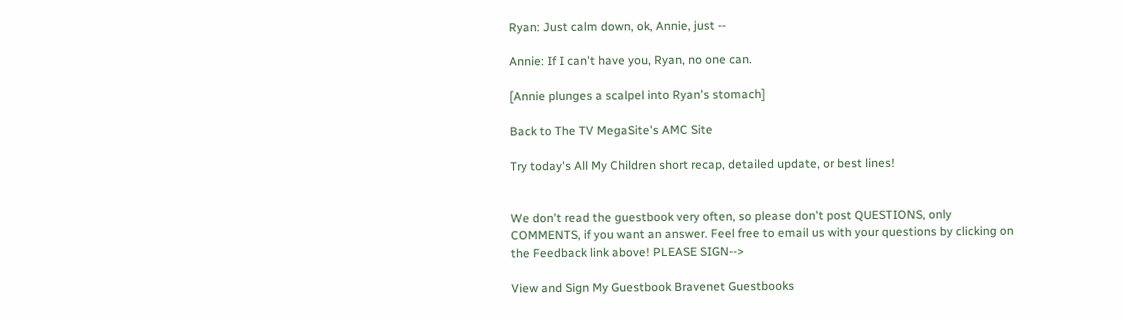Ryan: Just calm down, ok, Annie, just --

Annie: If I can't have you, Ryan, no one can.

[Annie plunges a scalpel into Ryan's stomach]

Back to The TV MegaSite's AMC Site

Try today's All My Children short recap, detailed update, or best lines!


We don't read the guestbook very often, so please don't post QUESTIONS, only COMMENTS, if you want an answer. Feel free to email us with your questions by clicking on the Feedback link above! PLEASE SIGN-->

View and Sign My Guestbook Bravenet Guestbooks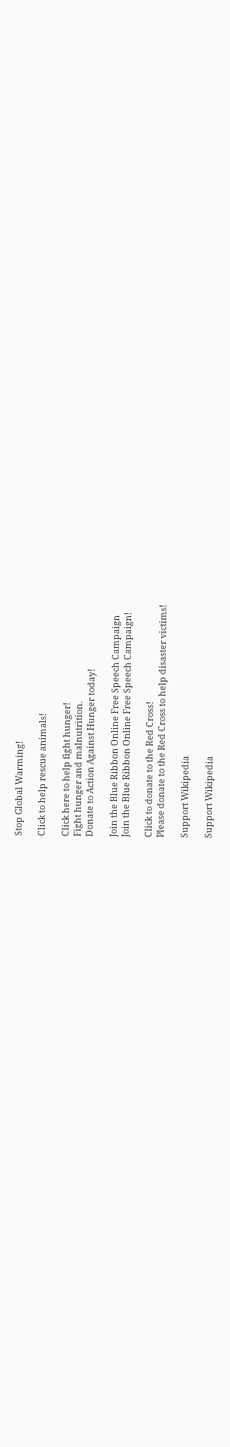Stop Global Warming!

Click to help rescue animals!

Click here to help fight hunger!
Fight hunger and malnutrition.
Donate to Action Against Hunger today!

Join the Blue Ribbon Online Free Speech Campaign
Join the Blue Ribbon Online Free Speech Campaign!

Click to donate to the Red Cross!
Please donate to the Red Cross to help disaster victims!

Support Wikipedia

Support Wikipedia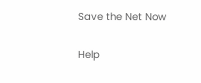Save the Net Now

Help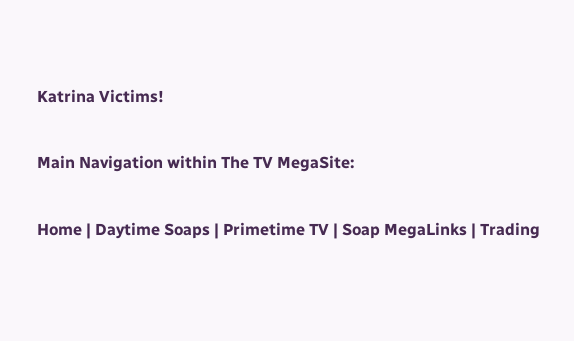Katrina Victims!

Main Navigation within The TV MegaSite:

Home | Daytime Soaps | Primetime TV | Soap MegaLinks | Trading